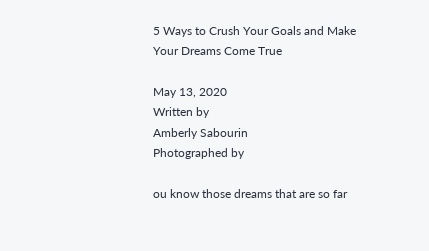5 Ways to Crush Your Goals and Make Your Dreams Come True

May 13, 2020
Written by
Amberly Sabourin
Photographed by

ou know those dreams that are so far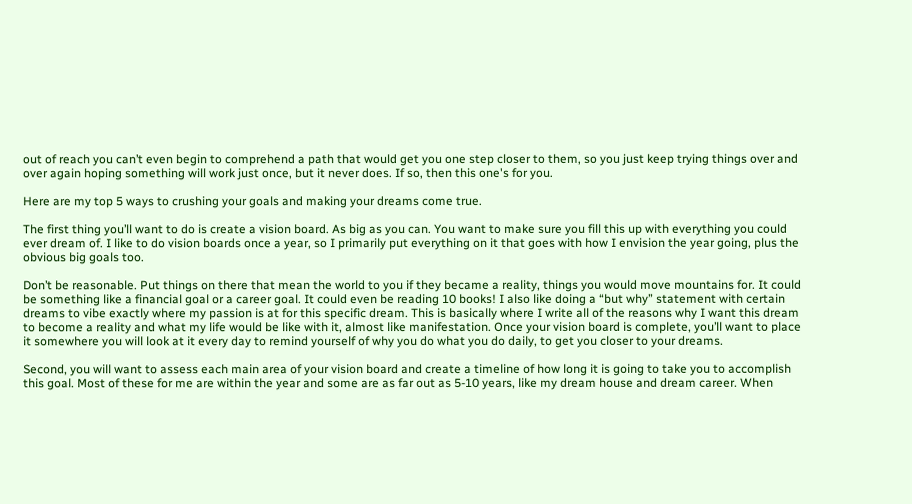out of reach you can’t even begin to comprehend a path that would get you one step closer to them, so you just keep trying things over and over again hoping something will work just once, but it never does. If so, then this one's for you.

Here are my top 5 ways to crushing your goals and making your dreams come true.

The first thing you’ll want to do is create a vision board. As big as you can. You want to make sure you fill this up with everything you could ever dream of. I like to do vision boards once a year, so I primarily put everything on it that goes with how I envision the year going, plus the obvious big goals too.

Don’t be reasonable. Put things on there that mean the world to you if they became a reality, things you would move mountains for. It could be something like a financial goal or a career goal. It could even be reading 10 books! I also like doing a “but why” statement with certain dreams to vibe exactly where my passion is at for this specific dream. This is basically where I write all of the reasons why I want this dream to become a reality and what my life would be like with it, almost like manifestation. Once your vision board is complete, you’ll want to place it somewhere you will look at it every day to remind yourself of why you do what you do daily, to get you closer to your dreams.

Second, you will want to assess each main area of your vision board and create a timeline of how long it is going to take you to accomplish this goal. Most of these for me are within the year and some are as far out as 5-10 years, like my dream house and dream career. When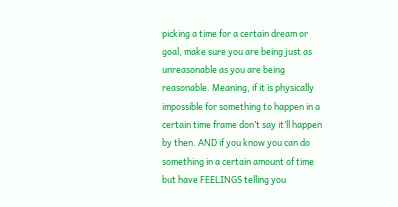picking a time for a certain dream or goal, make sure you are being just as unreasonable as you are being reasonable. Meaning, if it is physically impossible for something to happen in a certain time frame don’t say it’ll happen by then. AND if you know you can do something in a certain amount of time but have FEELINGS telling you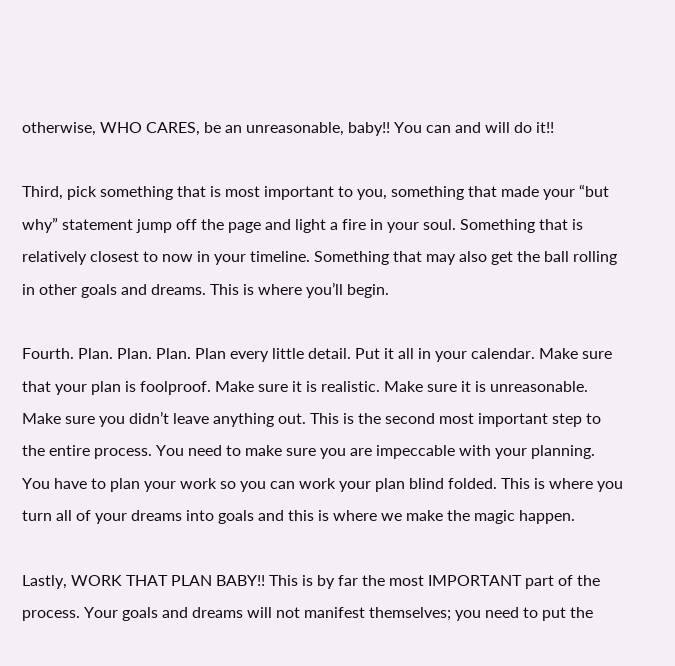otherwise, WHO CARES, be an unreasonable, baby!! You can and will do it!!

Third, pick something that is most important to you, something that made your “but why” statement jump off the page and light a fire in your soul. Something that is relatively closest to now in your timeline. Something that may also get the ball rolling in other goals and dreams. This is where you’ll begin.

Fourth. Plan. Plan. Plan. Plan every little detail. Put it all in your calendar. Make sure that your plan is foolproof. Make sure it is realistic. Make sure it is unreasonable. Make sure you didn’t leave anything out. This is the second most important step to the entire process. You need to make sure you are impeccable with your planning. You have to plan your work so you can work your plan blind folded. This is where you turn all of your dreams into goals and this is where we make the magic happen.

Lastly, WORK THAT PLAN BABY!! This is by far the most IMPORTANT part of the process. Your goals and dreams will not manifest themselves; you need to put the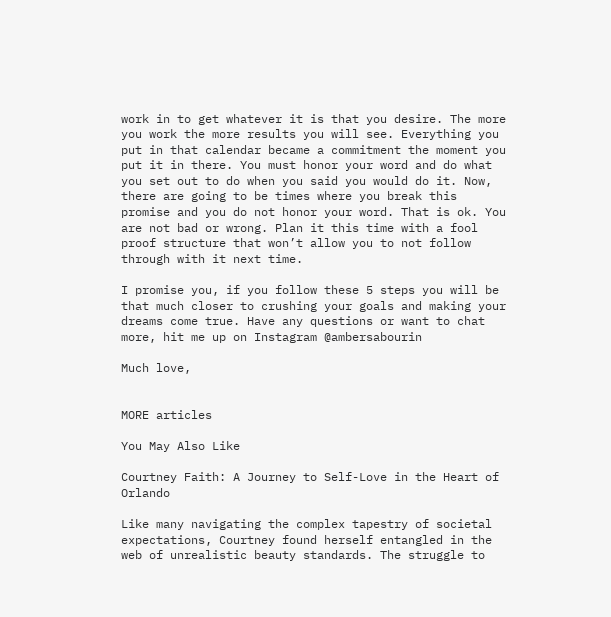work in to get whatever it is that you desire. The more you work the more results you will see. Everything you put in that calendar became a commitment the moment you put it in there. You must honor your word and do what you set out to do when you said you would do it. Now, there are going to be times where you break this promise and you do not honor your word. That is ok. You are not bad or wrong. Plan it this time with a fool proof structure that won’t allow you to not follow through with it next time.

I promise you, if you follow these 5 steps you will be that much closer to crushing your goals and making your dreams come true. Have any questions or want to chat more, hit me up on Instagram @ambersabourin

Much love,


MORE articles

You May Also Like

Courtney Faith: A Journey to Self-Love in the Heart of Orlando

Like many navigating the complex tapestry of societal expectations, Courtney found herself entangled in the web of unrealistic beauty standards. The struggle to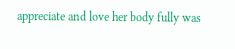appreciate and love her body fully was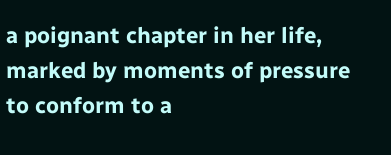a poignant chapter in her life, marked by moments of pressure to conform to a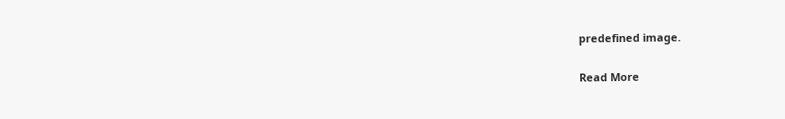predefined image.

Read More